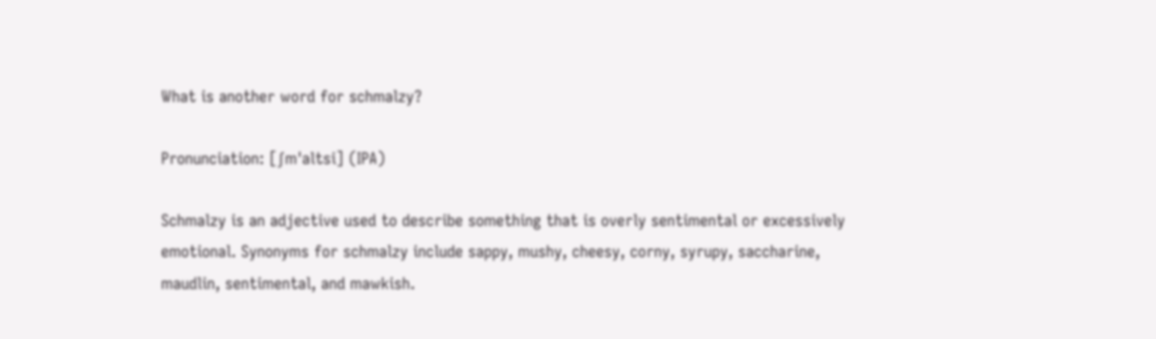What is another word for schmalzy?

Pronunciation: [ʃmˈaltsi] (IPA)

Schmalzy is an adjective used to describe something that is overly sentimental or excessively emotional. Synonyms for schmalzy include sappy, mushy, cheesy, corny, syrupy, saccharine, maudlin, sentimental, and mawkish.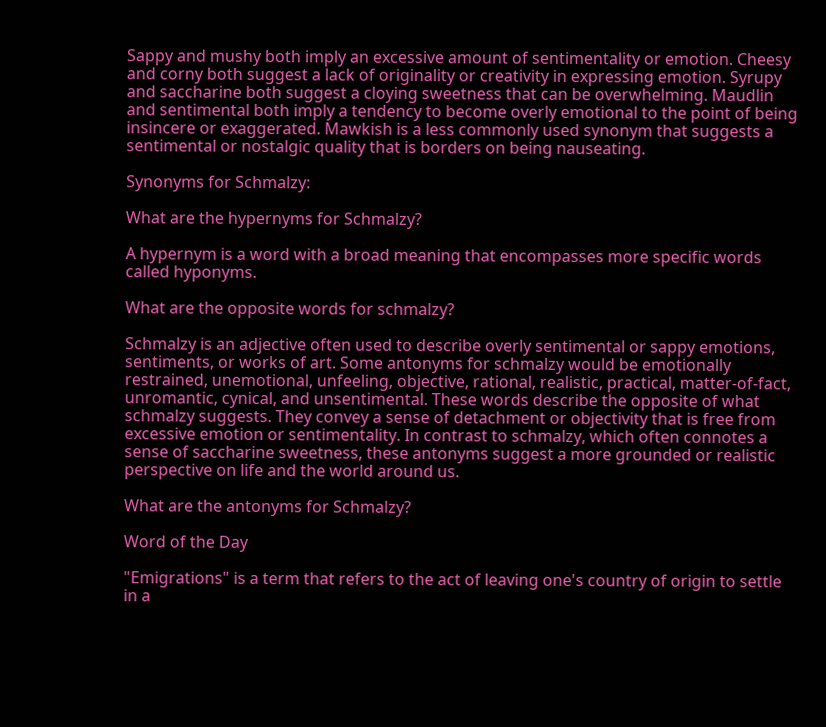Sappy and mushy both imply an excessive amount of sentimentality or emotion. Cheesy and corny both suggest a lack of originality or creativity in expressing emotion. Syrupy and saccharine both suggest a cloying sweetness that can be overwhelming. Maudlin and sentimental both imply a tendency to become overly emotional to the point of being insincere or exaggerated. Mawkish is a less commonly used synonym that suggests a sentimental or nostalgic quality that is borders on being nauseating.

Synonyms for Schmalzy:

What are the hypernyms for Schmalzy?

A hypernym is a word with a broad meaning that encompasses more specific words called hyponyms.

What are the opposite words for schmalzy?

Schmalzy is an adjective often used to describe overly sentimental or sappy emotions, sentiments, or works of art. Some antonyms for schmalzy would be emotionally restrained, unemotional, unfeeling, objective, rational, realistic, practical, matter-of-fact, unromantic, cynical, and unsentimental. These words describe the opposite of what schmalzy suggests. They convey a sense of detachment or objectivity that is free from excessive emotion or sentimentality. In contrast to schmalzy, which often connotes a sense of saccharine sweetness, these antonyms suggest a more grounded or realistic perspective on life and the world around us.

What are the antonyms for Schmalzy?

Word of the Day

"Emigrations" is a term that refers to the act of leaving one's country of origin to settle in a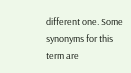different one. Some synonyms for this term are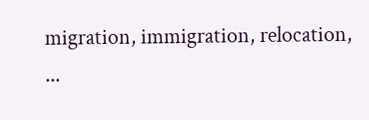migration, immigration, relocation, ...